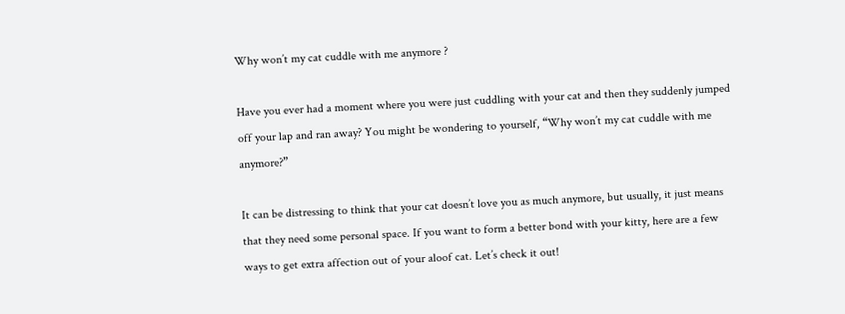Why won’t my cat cuddle with me anymore ?

Have you ever had a moment where you were just cuddling with your cat and then they suddenly jumped off your lap and ran away? You might be wondering to yourself, “Why won’t my cat cuddle with me anymore?”

It can be distressing to think that your cat doesn’t love you as much anymore, but usually, it just means that they need some personal space. If you want to form a better bond with your kitty, here are a few ways to get extra affection out of your aloof cat. Let’s check it out!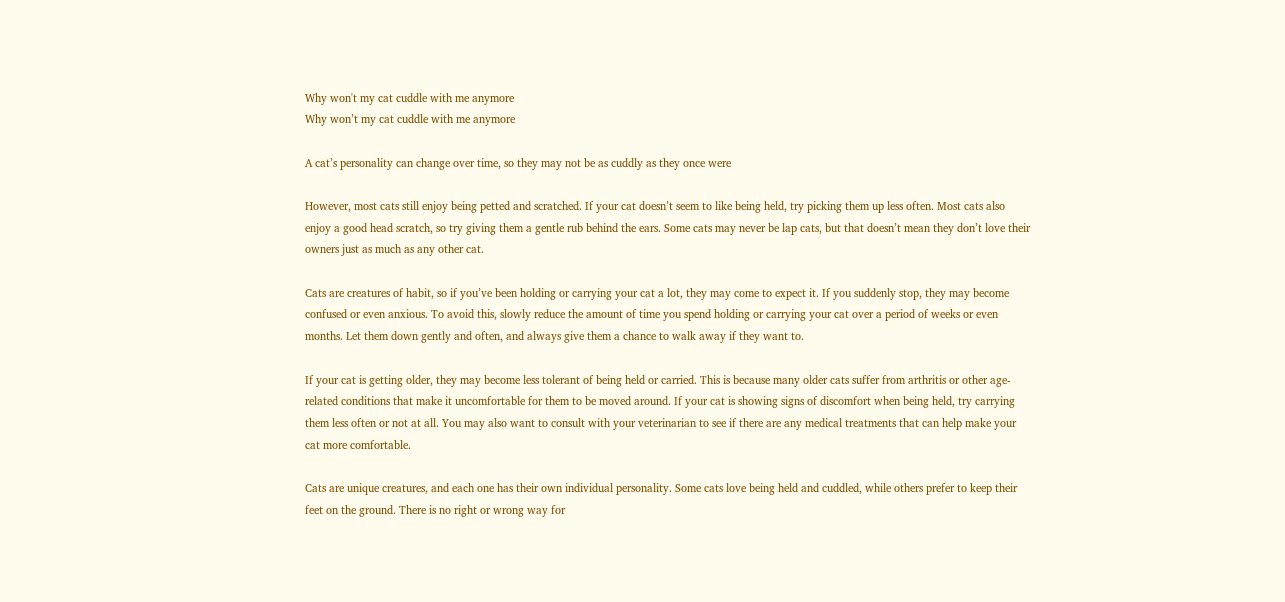Why won't my cat cuddle with me anymore
Why won’t my cat cuddle with me anymore

A cat’s personality can change over time, so they may not be as cuddly as they once were

However, most cats still enjoy being petted and scratched. If your cat doesn’t seem to like being held, try picking them up less often. Most cats also enjoy a good head scratch, so try giving them a gentle rub behind the ears. Some cats may never be lap cats, but that doesn’t mean they don’t love their owners just as much as any other cat.

Cats are creatures of habit, so if you’ve been holding or carrying your cat a lot, they may come to expect it. If you suddenly stop, they may become confused or even anxious. To avoid this, slowly reduce the amount of time you spend holding or carrying your cat over a period of weeks or even months. Let them down gently and often, and always give them a chance to walk away if they want to.

If your cat is getting older, they may become less tolerant of being held or carried. This is because many older cats suffer from arthritis or other age-related conditions that make it uncomfortable for them to be moved around. If your cat is showing signs of discomfort when being held, try carrying them less often or not at all. You may also want to consult with your veterinarian to see if there are any medical treatments that can help make your cat more comfortable.

Cats are unique creatures, and each one has their own individual personality. Some cats love being held and cuddled, while others prefer to keep their feet on the ground. There is no right or wrong way for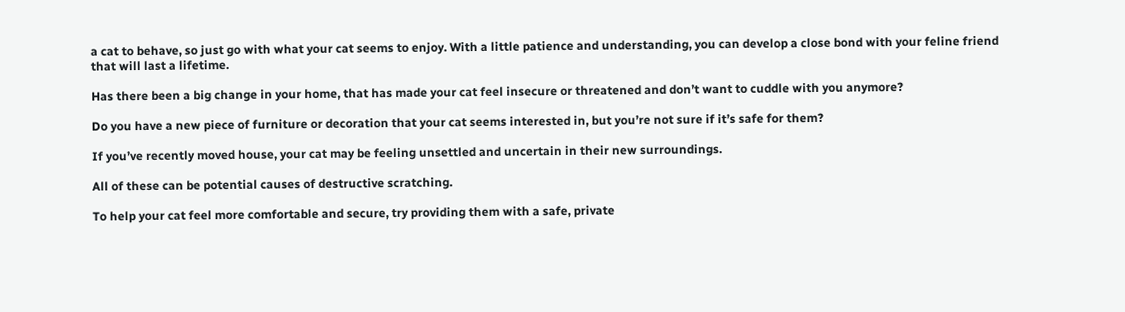a cat to behave, so just go with what your cat seems to enjoy. With a little patience and understanding, you can develop a close bond with your feline friend that will last a lifetime.

Has there been a big change in your home, that has made your cat feel insecure or threatened and don’t want to cuddle with you anymore?

Do you have a new piece of furniture or decoration that your cat seems interested in, but you’re not sure if it’s safe for them?

If you’ve recently moved house, your cat may be feeling unsettled and uncertain in their new surroundings.

All of these can be potential causes of destructive scratching.

To help your cat feel more comfortable and secure, try providing them with a safe, private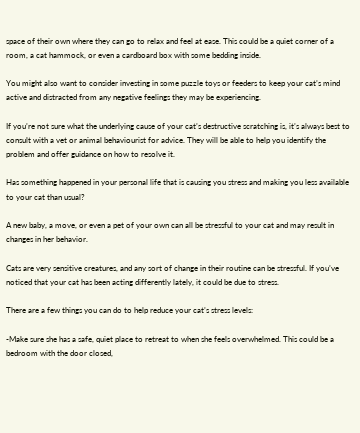space of their own where they can go to relax and feel at ease. This could be a quiet corner of a room, a cat hammock, or even a cardboard box with some bedding inside.

You might also want to consider investing in some puzzle toys or feeders to keep your cat’s mind active and distracted from any negative feelings they may be experiencing.

If you’re not sure what the underlying cause of your cat’s destructive scratching is, it’s always best to consult with a vet or animal behaviourist for advice. They will be able to help you identify the problem and offer guidance on how to resolve it.

Has something happened in your personal life that is causing you stress and making you less available to your cat than usual?

A new baby, a move, or even a pet of your own can all be stressful to your cat and may result in changes in her behavior.

Cats are very sensitive creatures, and any sort of change in their routine can be stressful. If you’ve noticed that your cat has been acting differently lately, it could be due to stress.

There are a few things you can do to help reduce your cat’s stress levels:

-Make sure she has a safe, quiet place to retreat to when she feels overwhelmed. This could be a bedroom with the door closed,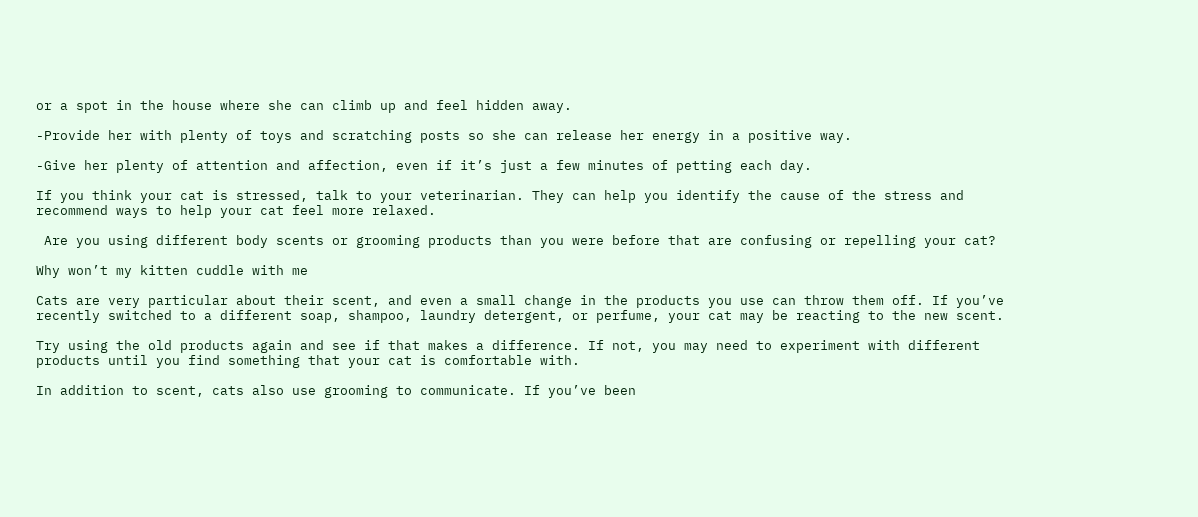or a spot in the house where she can climb up and feel hidden away.

-Provide her with plenty of toys and scratching posts so she can release her energy in a positive way.

-Give her plenty of attention and affection, even if it’s just a few minutes of petting each day.

If you think your cat is stressed, talk to your veterinarian. They can help you identify the cause of the stress and recommend ways to help your cat feel more relaxed.

 Are you using different body scents or grooming products than you were before that are confusing or repelling your cat?

Why won’t my kitten cuddle with me

Cats are very particular about their scent, and even a small change in the products you use can throw them off. If you’ve recently switched to a different soap, shampoo, laundry detergent, or perfume, your cat may be reacting to the new scent.

Try using the old products again and see if that makes a difference. If not, you may need to experiment with different products until you find something that your cat is comfortable with.

In addition to scent, cats also use grooming to communicate. If you’ve been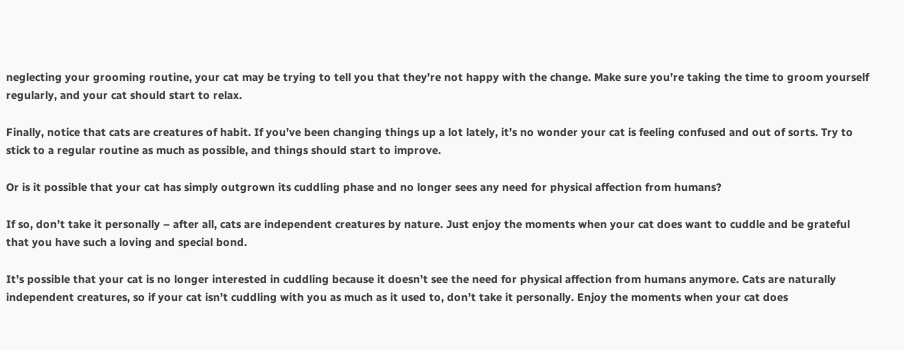neglecting your grooming routine, your cat may be trying to tell you that they’re not happy with the change. Make sure you’re taking the time to groom yourself regularly, and your cat should start to relax.

Finally, notice that cats are creatures of habit. If you’ve been changing things up a lot lately, it’s no wonder your cat is feeling confused and out of sorts. Try to stick to a regular routine as much as possible, and things should start to improve.

Or is it possible that your cat has simply outgrown its cuddling phase and no longer sees any need for physical affection from humans?

If so, don’t take it personally – after all, cats are independent creatures by nature. Just enjoy the moments when your cat does want to cuddle and be grateful that you have such a loving and special bond.

It’s possible that your cat is no longer interested in cuddling because it doesn’t see the need for physical affection from humans anymore. Cats are naturally independent creatures, so if your cat isn’t cuddling with you as much as it used to, don’t take it personally. Enjoy the moments when your cat does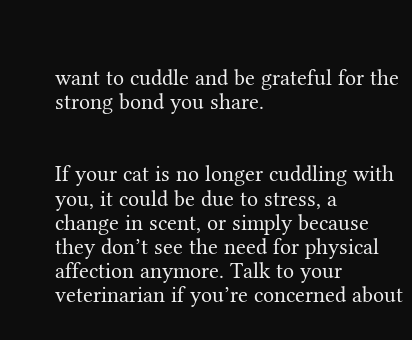want to cuddle and be grateful for the strong bond you share.


If your cat is no longer cuddling with you, it could be due to stress, a change in scent, or simply because they don’t see the need for physical affection anymore. Talk to your veterinarian if you’re concerned about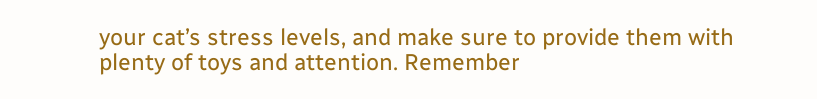your cat’s stress levels, and make sure to provide them with plenty of toys and attention. Remember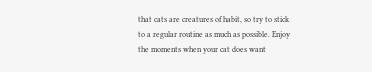that cats are creatures of habit, so try to stick to a regular routine as much as possible. Enjoy the moments when your cat does want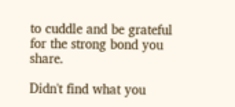to cuddle and be grateful for the strong bond you share.

Didn't find what you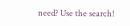need? Use the search!